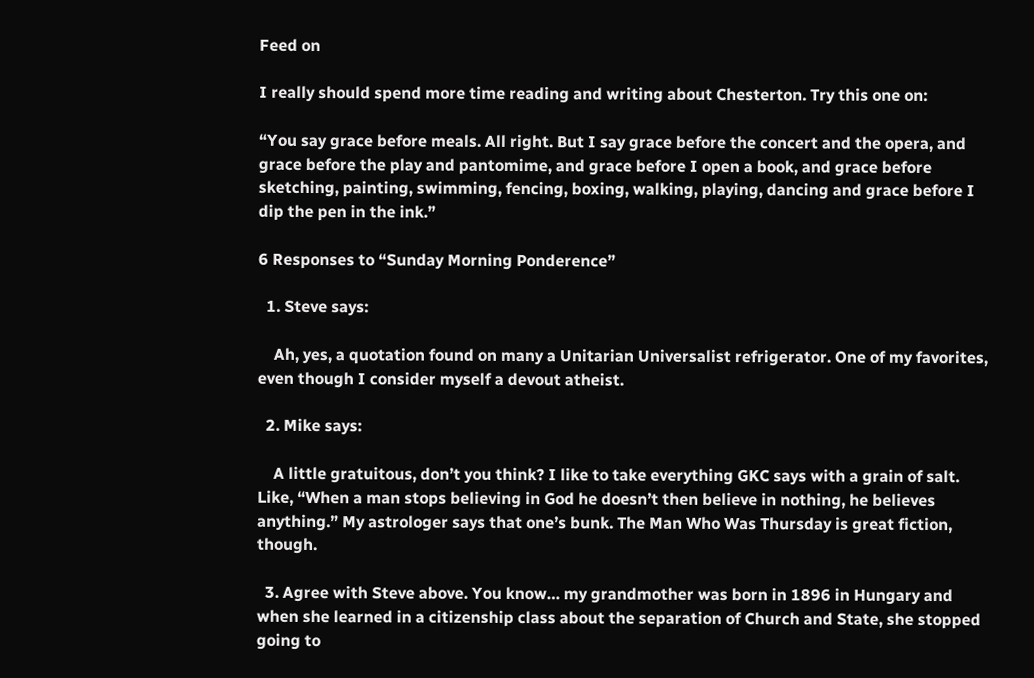Feed on

I really should spend more time reading and writing about Chesterton. Try this one on:

“You say grace before meals. All right. But I say grace before the concert and the opera, and grace before the play and pantomime, and grace before I open a book, and grace before sketching, painting, swimming, fencing, boxing, walking, playing, dancing and grace before I dip the pen in the ink.”

6 Responses to “Sunday Morning Ponderence”

  1. Steve says:

    Ah, yes, a quotation found on many a Unitarian Universalist refrigerator. One of my favorites, even though I consider myself a devout atheist.

  2. Mike says:

    A little gratuitous, don’t you think? I like to take everything GKC says with a grain of salt. Like, “When a man stops believing in God he doesn’t then believe in nothing, he believes anything.” My astrologer says that one’s bunk. The Man Who Was Thursday is great fiction, though.

  3. Agree with Steve above. You know… my grandmother was born in 1896 in Hungary and when she learned in a citizenship class about the separation of Church and State, she stopped going to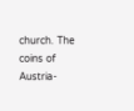church. The coins of Austria-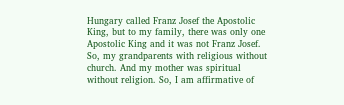Hungary called Franz Josef the Apostolic King, but to my family, there was only one Apostolic King and it was not Franz Josef. So, my grandparents with religious without church. And my mother was spiritual without religion. So, I am affirmative of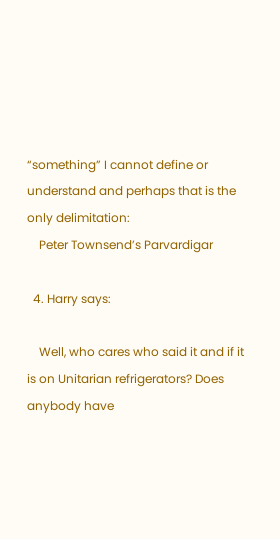“something” I cannot define or understand and perhaps that is the only delimitation:
    Peter Townsend’s Parvardigar

  4. Harry says:

    Well, who cares who said it and if it is on Unitarian refrigerators? Does anybody have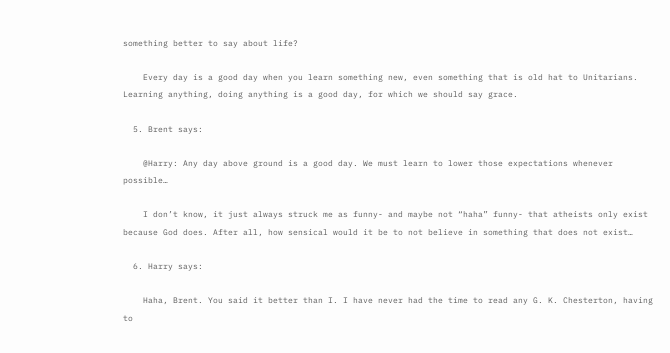something better to say about life?

    Every day is a good day when you learn something new, even something that is old hat to Unitarians. Learning anything, doing anything is a good day, for which we should say grace.

  5. Brent says:

    @Harry: Any day above ground is a good day. We must learn to lower those expectations whenever possible…

    I don’t know, it just always struck me as funny- and maybe not “haha” funny- that atheists only exist because God does. After all, how sensical would it be to not believe in something that does not exist…

  6. Harry says:

    Haha, Brent. You said it better than I. I have never had the time to read any G. K. Chesterton, having to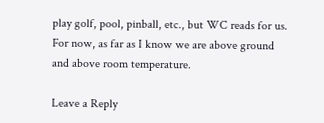play golf, pool, pinball, etc., but WC reads for us. For now, as far as I know we are above ground and above room temperature.

Leave a Reply